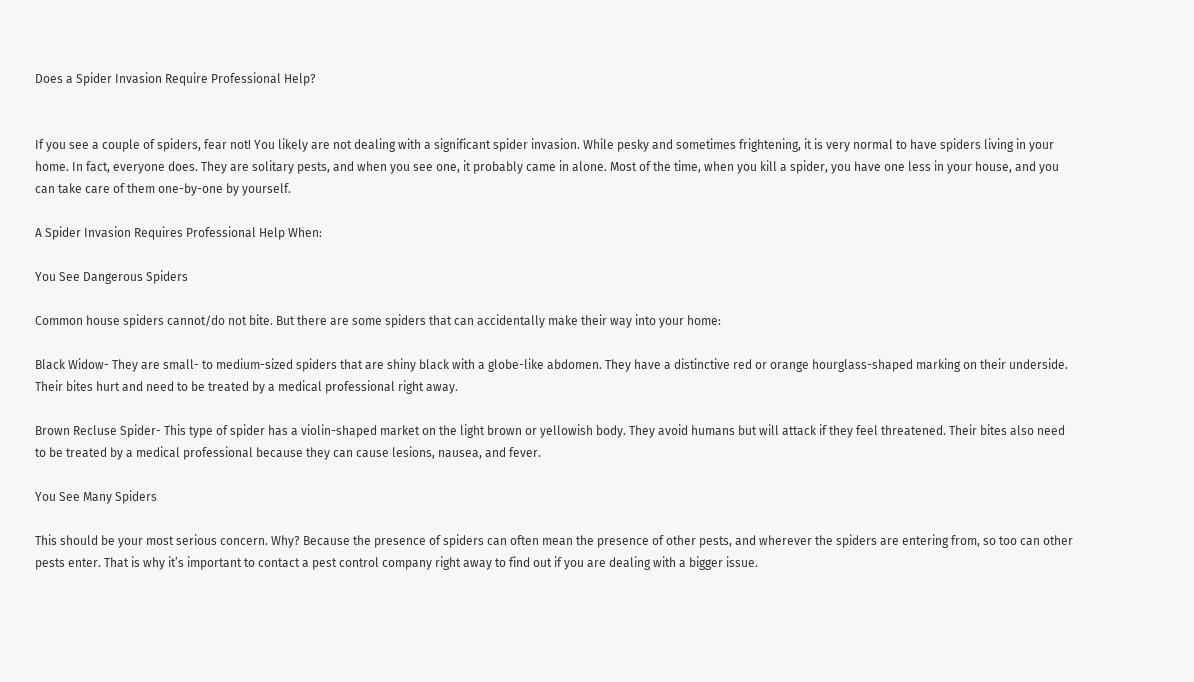Does a Spider Invasion Require Professional Help?


If you see a couple of spiders, fear not! You likely are not dealing with a significant spider invasion. While pesky and sometimes frightening, it is very normal to have spiders living in your home. In fact, everyone does. They are solitary pests, and when you see one, it probably came in alone. Most of the time, when you kill a spider, you have one less in your house, and you can take care of them one-by-one by yourself.

A Spider Invasion Requires Professional Help When:

You See Dangerous Spiders

Common house spiders cannot/do not bite. But there are some spiders that can accidentally make their way into your home:

Black Widow- They are small- to medium-sized spiders that are shiny black with a globe-like abdomen. They have a distinctive red or orange hourglass-shaped marking on their underside. Their bites hurt and need to be treated by a medical professional right away.

Brown Recluse Spider- This type of spider has a violin-shaped market on the light brown or yellowish body. They avoid humans but will attack if they feel threatened. Their bites also need to be treated by a medical professional because they can cause lesions, nausea, and fever.

You See Many Spiders

This should be your most serious concern. Why? Because the presence of spiders can often mean the presence of other pests, and wherever the spiders are entering from, so too can other pests enter. That is why it’s important to contact a pest control company right away to find out if you are dealing with a bigger issue.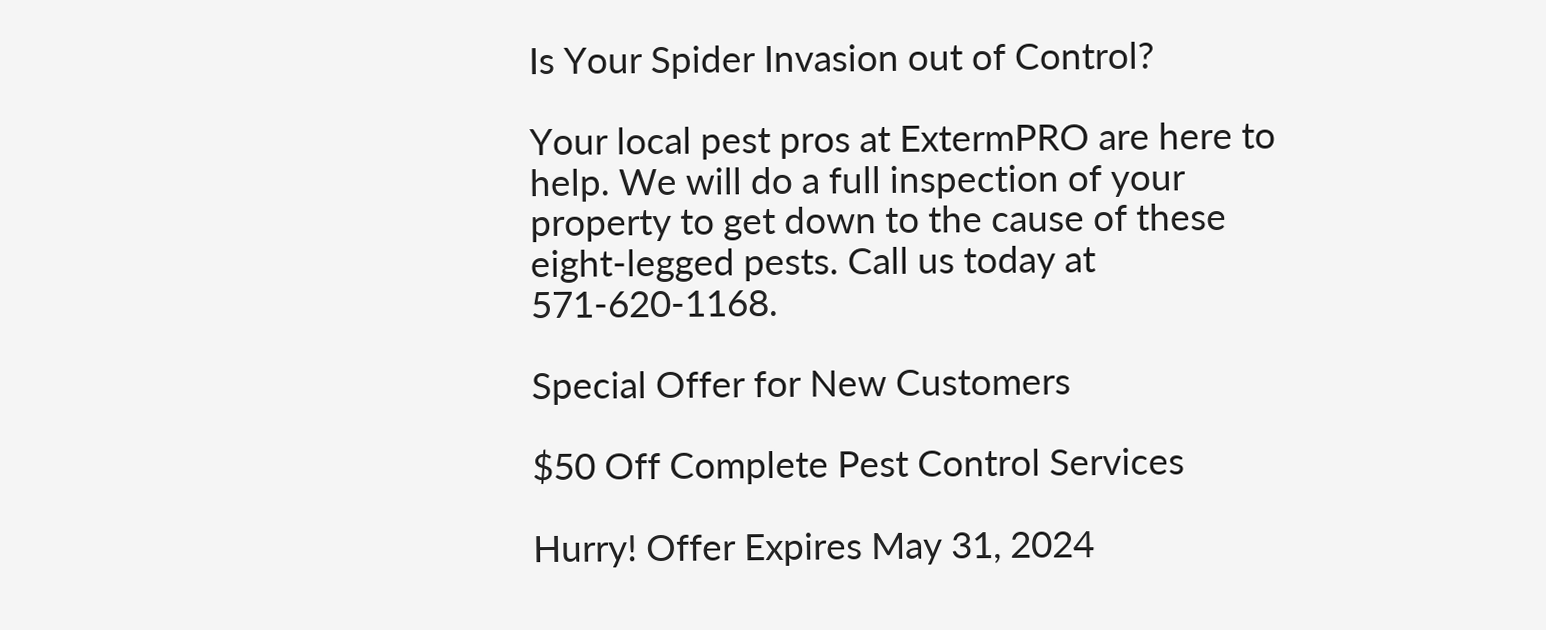Is Your Spider Invasion out of Control?

Your local pest pros at ExtermPRO are here to help. We will do a full inspection of your property to get down to the cause of these eight-legged pests. Call us today at 571-620-1168.

Special Offer for New Customers

$50 Off Complete Pest Control Services

Hurry! Offer Expires May 31, 2024